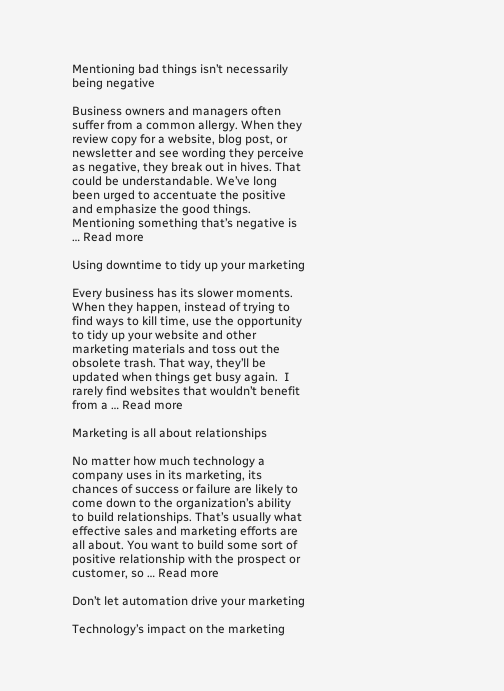Mentioning bad things isn’t necessarily being negative

Business owners and managers often suffer from a common allergy. When they review copy for a website, blog post, or newsletter and see wording they perceive as negative, they break out in hives. That could be understandable. We’ve long been urged to accentuate the positive and emphasize the good things. Mentioning something that’s negative is … Read more

Using downtime to tidy up your marketing

Every business has its slower moments. When they happen, instead of trying to find ways to kill time, use the opportunity to tidy up your website and other marketing materials and toss out the obsolete trash. That way, they’ll be updated when things get busy again.  I rarely find websites that wouldn’t benefit from a … Read more

Marketing is all about relationships

No matter how much technology a company uses in its marketing, its chances of success or failure are likely to come down to the organization’s ability to build relationships. That’s usually what effective sales and marketing efforts are all about. You want to build some sort of positive relationship with the prospect or customer, so … Read more

Don’t let automation drive your marketing

Technology’s impact on the marketing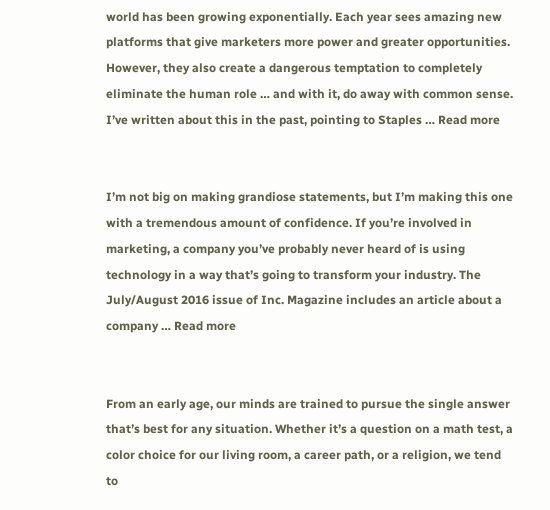world has been growing exponentially. Each year sees amazing new platforms that give marketers more power and greater opportunities. However, they also create a dangerous temptation to completely eliminate the human role … and with it, do away with common sense. I’ve written about this in the past, pointing to Staples … Read more


I’m not big on making grandiose statements, but I’m making this one with a tremendous amount of confidence. If you’re involved in marketing, a company you’ve probably never heard of is using technology in a way that’s going to transform your industry. The July/August 2016 issue of Inc. Magazine includes an article about a company … Read more


From an early age, our minds are trained to pursue the single answer that’s best for any situation. Whether it’s a question on a math test, a color choice for our living room, a career path, or a religion, we tend to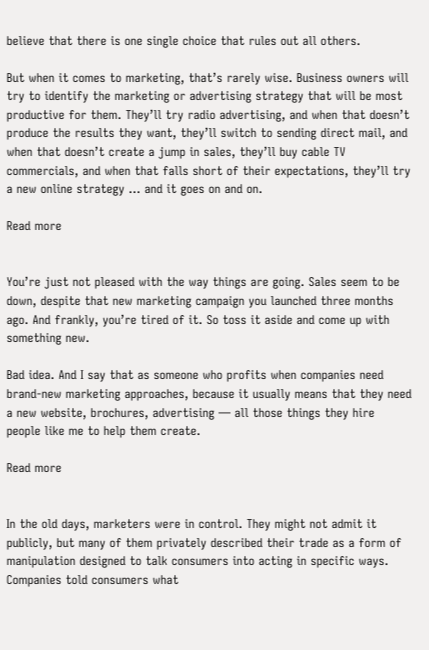believe that there is one single choice that rules out all others.

But when it comes to marketing, that’s rarely wise. Business owners will try to identify the marketing or advertising strategy that will be most productive for them. They’ll try radio advertising, and when that doesn’t produce the results they want, they’ll switch to sending direct mail, and when that doesn’t create a jump in sales, they’ll buy cable TV commercials, and when that falls short of their expectations, they’ll try a new online strategy … and it goes on and on.

Read more


You’re just not pleased with the way things are going. Sales seem to be down, despite that new marketing campaign you launched three months ago. And frankly, you’re tired of it. So toss it aside and come up with something new.

Bad idea. And I say that as someone who profits when companies need brand-new marketing approaches, because it usually means that they need a new website, brochures, advertising — all those things they hire people like me to help them create.

Read more


In the old days, marketers were in control. They might not admit it publicly, but many of them privately described their trade as a form of manipulation designed to talk consumers into acting in specific ways. Companies told consumers what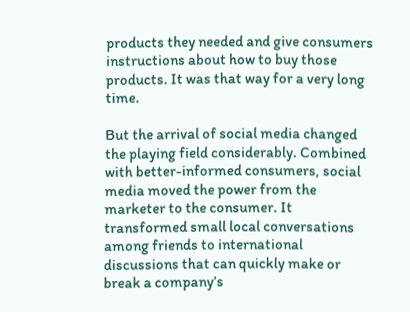products they needed and give consumers instructions about how to buy those products. It was that way for a very long time.

But the arrival of social media changed the playing field considerably. Combined with better-informed consumers, social media moved the power from the marketer to the consumer. It transformed small local conversations among friends to international discussions that can quickly make or break a company’s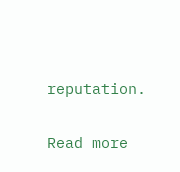reputation.

Read more